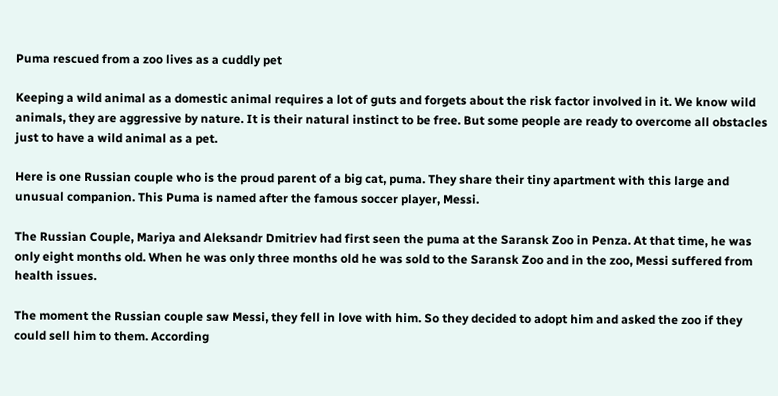Puma rescued from a zoo lives as a cuddly pet

Keeping a wild animal as a domestic animal requires a lot of guts and forgets about the risk factor involved in it. We know wild animals, they are aggressive by nature. It is their natural instinct to be free. But some people are ready to overcome all obstacles just to have a wild animal as a pet.

Here is one Russian couple who is the proud parent of a big cat, puma. They share their tiny apartment with this large and unusual companion. This Puma is named after the famous soccer player, Messi.

The Russian Couple, Mariya and Aleksandr Dmitriev had first seen the puma at the Saransk Zoo in Penza. At that time, he was only eight months old. When he was only three months old he was sold to the Saransk Zoo and in the zoo, Messi suffered from health issues.

The moment the Russian couple saw Messi, they fell in love with him. So they decided to adopt him and asked the zoo if they could sell him to them. According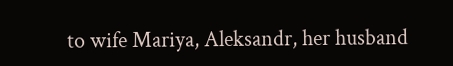to wife Mariya, Aleksandr, her husband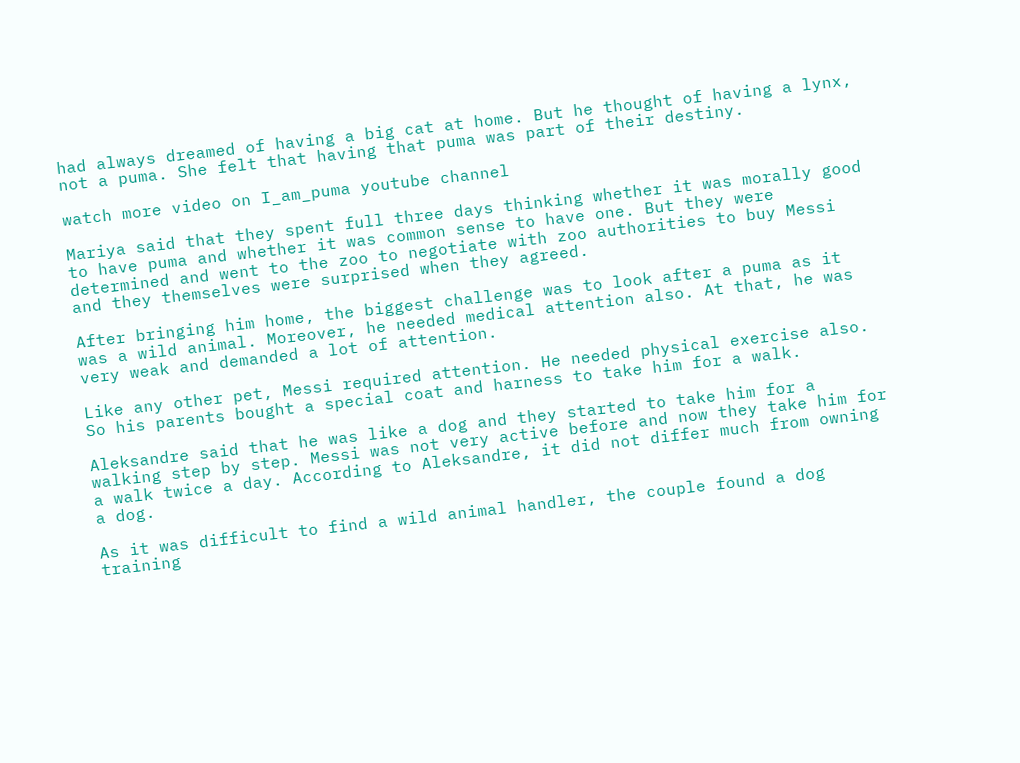had always dreamed of having a big cat at home. But he thought of having a lynx, not a puma. She felt that having that puma was part of their destiny.

watch more video on I_am_puma youtube channel

Mariya said that they spent full three days thinking whether it was morally good to have puma and whether it was common sense to have one. But they were determined and went to the zoo to negotiate with zoo authorities to buy Messi and they themselves were surprised when they agreed.

After bringing him home, the biggest challenge was to look after a puma as it was a wild animal. Moreover, he needed medical attention also. At that, he was very weak and demanded a lot of attention.

Like any other pet, Messi required attention. He needed physical exercise also. So his parents bought a special coat and harness to take him for a walk.

Aleksandre said that he was like a dog and they started to take him for a walking step by step. Messi was not very active before and now they take him for a walk twice a day. According to Aleksandre, it did not differ much from owning a dog.

As it was difficult to find a wild animal handler, the couple found a dog training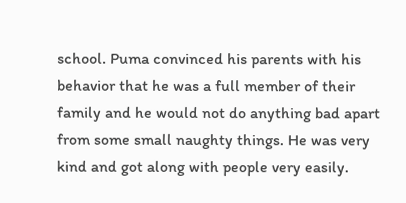school. Puma convinced his parents with his behavior that he was a full member of their family and he would not do anything bad apart from some small naughty things. He was very kind and got along with people very easily.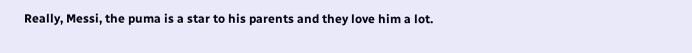Really, Messi, the puma is a star to his parents and they love him a lot.